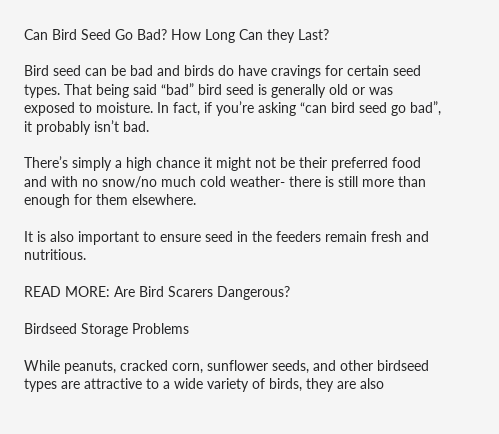Can Bird Seed Go Bad? How Long Can they Last?

Bird seed can be bad and birds do have cravings for certain seed types. That being said “bad” bird seed is generally old or was exposed to moisture. In fact, if you’re asking “can bird seed go bad”, it probably isn’t bad.

There’s simply a high chance it might not be their preferred food and with no snow/no much cold weather- there is still more than enough for them elsewhere.

It is also important to ensure seed in the feeders remain fresh and nutritious.

READ MORE: Are Bird Scarers Dangerous?

Birdseed Storage Problems

While peanuts, cracked corn, sunflower seeds, and other birdseed types are attractive to a wide variety of birds, they are also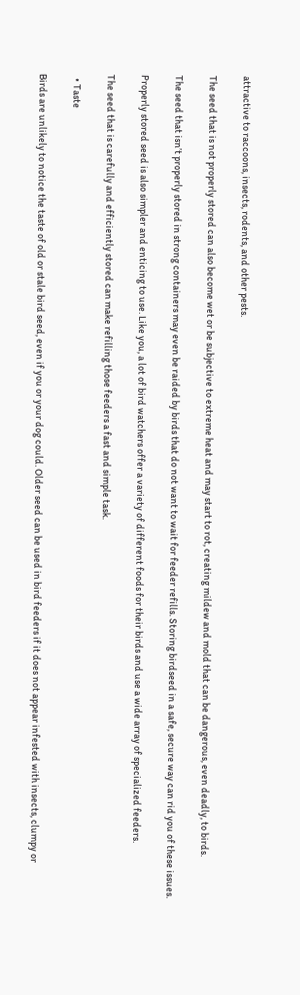attractive to raccoons, insects, rodents, and other pests.

The seed that is not properly stored can also become wet or be subjective to extreme heat and may start to rot, creating mildew and mold that can be dangerous, even deadly, to birds.

The seed that isn’t properly stored in strong containers may even be raided by birds that do not want to wait for feeder refills. Storing birdseed in a safe, secure way can rid you of these issues.

Properly stored seed is also simpler and enticing to use. Like you, a lot of bird watchers offer a variety of different foods for their birds and use a wide array of specialized feeders.

The seed that is carefully and efficiently stored can make refilling those feeders a fast and simple task.

  • Taste

Birds are unlikely to notice the taste of old or stale bird seed, even if you or your dog could. Older seed can be used in bird feeders if it does not appear infested with insects, clumpy or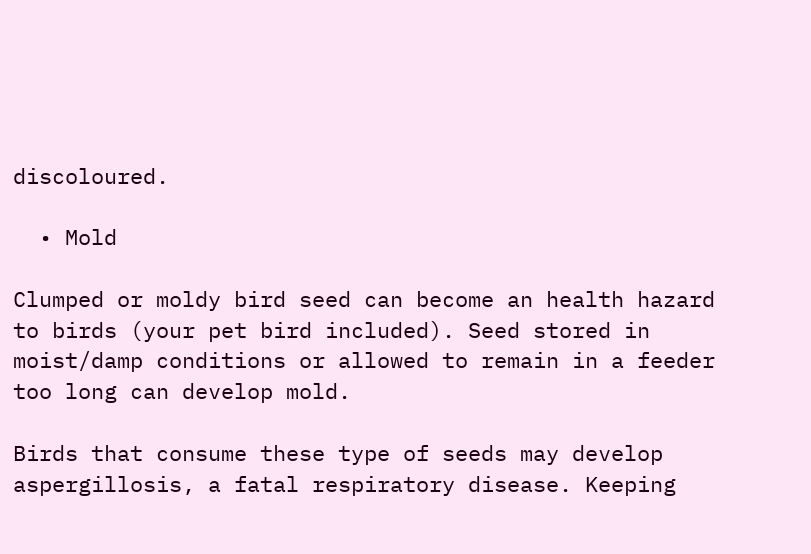discoloured.

  • Mold

Clumped or moldy bird seed can become an health hazard to birds (your pet bird included). Seed stored in moist/damp conditions or allowed to remain in a feeder too long can develop mold.

Birds that consume these type of seeds may develop aspergillosis, a fatal respiratory disease. Keeping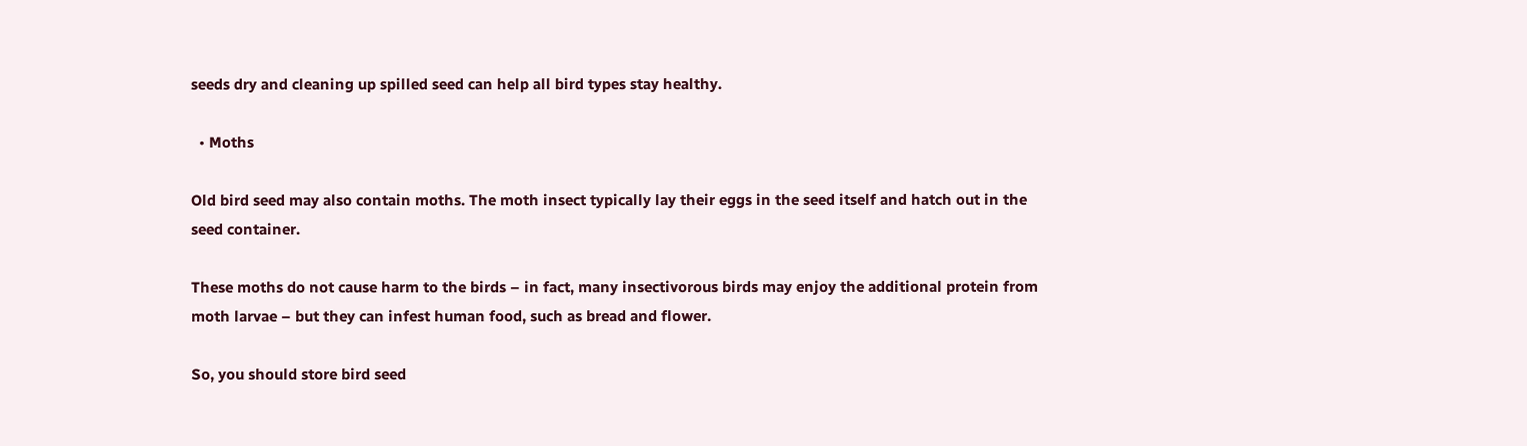seeds dry and cleaning up spilled seed can help all bird types stay healthy.

  • Moths

Old bird seed may also contain moths. The moth insect typically lay their eggs in the seed itself and hatch out in the seed container.

These moths do not cause harm to the birds – in fact, many insectivorous birds may enjoy the additional protein from moth larvae – but they can infest human food, such as bread and flower.

So, you should store bird seed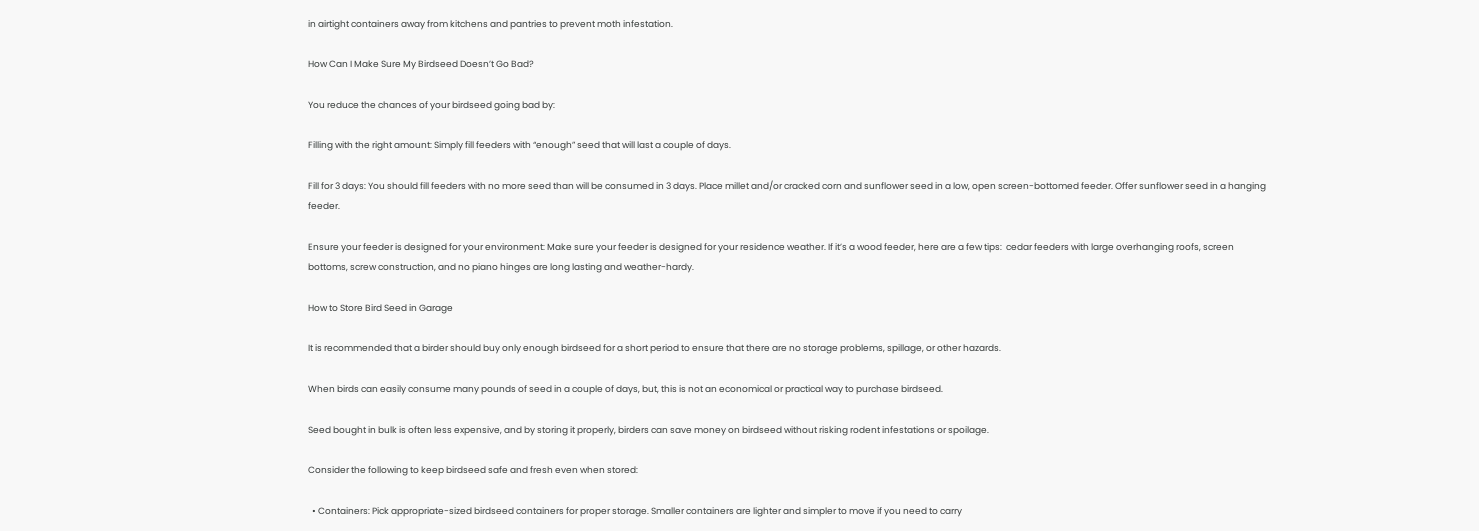in airtight containers away from kitchens and pantries to prevent moth infestation.

How Can I Make Sure My Birdseed Doesn’t Go Bad?

You reduce the chances of your birdseed going bad by:

Filling with the right amount: Simply fill feeders with “enough” seed that will last a couple of days.

Fill for 3 days: You should fill feeders with no more seed than will be consumed in 3 days. Place millet and/or cracked corn and sunflower seed in a low, open screen-bottomed feeder. Offer sunflower seed in a hanging feeder.

Ensure your feeder is designed for your environment: Make sure your feeder is designed for your residence weather. If it’s a wood feeder, here are a few tips:  cedar feeders with large overhanging roofs, screen bottoms, screw construction, and no piano hinges are long lasting and weather-hardy.

How to Store Bird Seed in Garage

It is recommended that a birder should buy only enough birdseed for a short period to ensure that there are no storage problems, spillage, or other hazards.

When birds can easily consume many pounds of seed in a couple of days, but, this is not an economical or practical way to purchase birdseed.

Seed bought in bulk is often less expensive, and by storing it properly, birders can save money on birdseed without risking rodent infestations or spoilage.

Consider the following to keep birdseed safe and fresh even when stored:

  • Containers: Pick appropriate-sized birdseed containers for proper storage. Smaller containers are lighter and simpler to move if you need to carry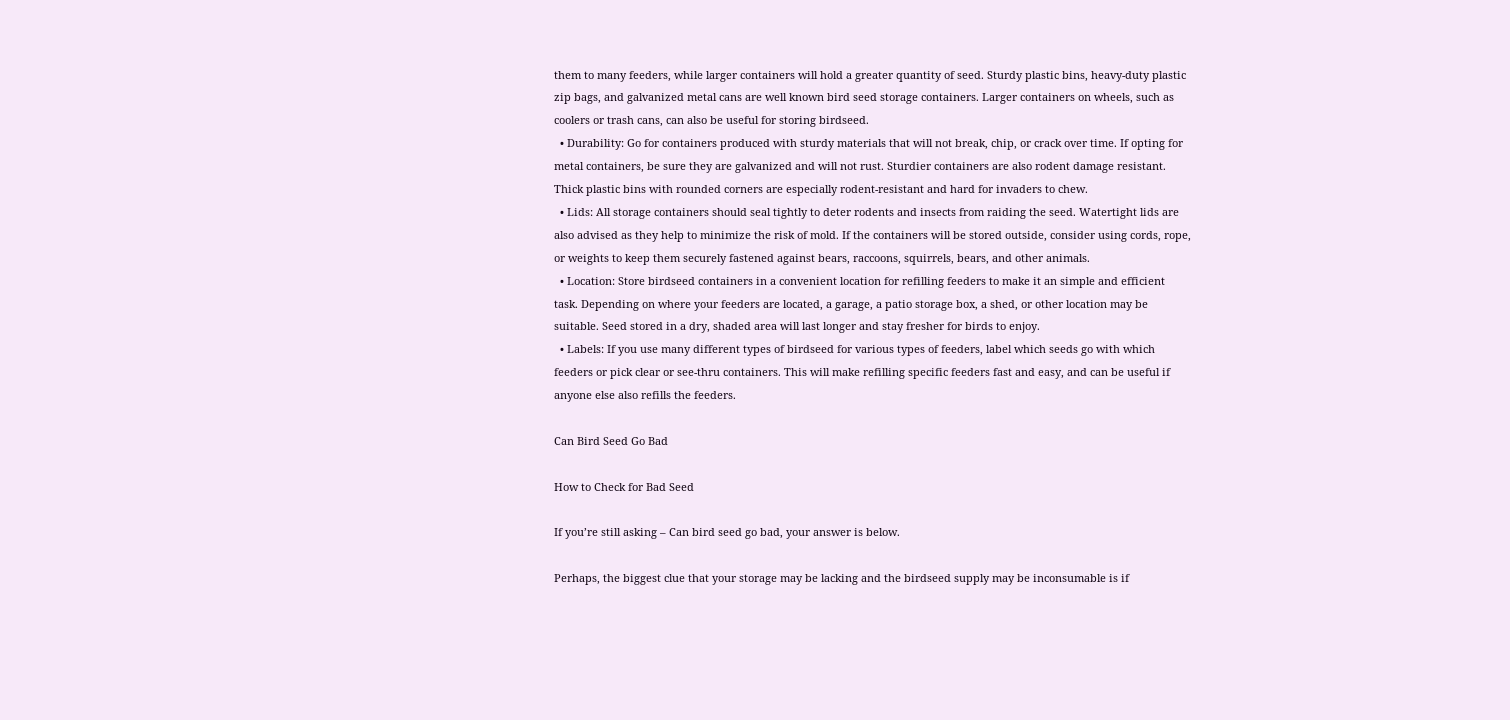them to many feeders, while larger containers will hold a greater quantity of seed. Sturdy plastic bins, heavy-duty plastic zip bags, and galvanized metal cans are well known bird seed storage containers. Larger containers on wheels, such as coolers or trash cans, can also be useful for storing birdseed.
  • Durability: Go for containers produced with sturdy materials that will not break, chip, or crack over time. If opting for metal containers, be sure they are galvanized and will not rust. Sturdier containers are also rodent damage resistant. Thick plastic bins with rounded corners are especially rodent-resistant and hard for invaders to chew.
  • Lids: All storage containers should seal tightly to deter rodents and insects from raiding the seed. Watertight lids are also advised as they help to minimize the risk of mold. If the containers will be stored outside, consider using cords, rope, or weights to keep them securely fastened against bears, raccoons, squirrels, bears, and other animals.
  • Location: Store birdseed containers in a convenient location for refilling feeders to make it an simple and efficient task. Depending on where your feeders are located, a garage, a patio storage box, a shed, or other location may be suitable. Seed stored in a dry, shaded area will last longer and stay fresher for birds to enjoy.
  • Labels: If you use many different types of birdseed for various types of feeders, label which seeds go with which feeders or pick clear or see-thru containers. This will make refilling specific feeders fast and easy, and can be useful if anyone else also refills the feeders.

Can Bird Seed Go Bad

How to Check for Bad Seed

If you’re still asking – Can bird seed go bad, your answer is below.

Perhaps, the biggest clue that your storage may be lacking and the birdseed supply may be inconsumable is if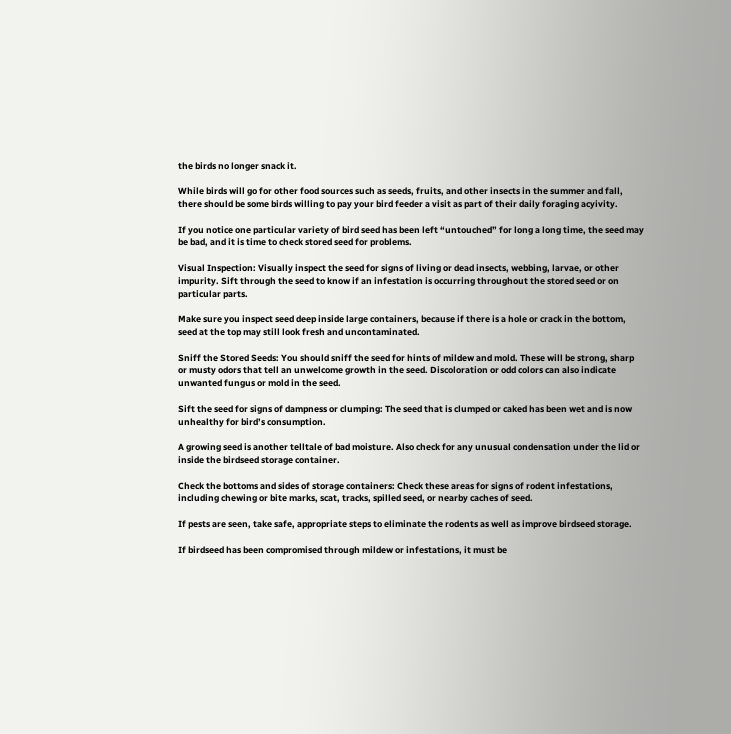the birds no longer snack it.

While birds will go for other food sources such as seeds, fruits, and other insects in the summer and fall, there should be some birds willing to pay your bird feeder a visit as part of their daily foraging acyivity.

If you notice one particular variety of bird seed has been left “untouched” for long a long time, the seed may be bad, and it is time to check stored seed for problems.

Visual Inspection: Visually inspect the seed for signs of living or dead insects, webbing, larvae, or other impurity. Sift through the seed to know if an infestation is occurring throughout the stored seed or on particular parts.

Make sure you inspect seed deep inside large containers, because if there is a hole or crack in the bottom, seed at the top may still look fresh and uncontaminated.

Sniff the Stored Seeds: You should sniff the seed for hints of mildew and mold. These will be strong, sharp or musty odors that tell an unwelcome growth in the seed. Discoloration or odd colors can also indicate unwanted fungus or mold in the seed.

Sift the seed for signs of dampness or clumping: The seed that is clumped or caked has been wet and is now unhealthy for bird’s consumption.

A growing seed is another telltale of bad moisture. Also check for any unusual condensation under the lid or inside the birdseed storage container.

Check the bottoms and sides of storage containers: Check these areas for signs of rodent infestations, including chewing or bite marks, scat, tracks, spilled seed, or nearby caches of seed.

If pests are seen, take safe, appropriate steps to eliminate the rodents as well as improve birdseed storage.

If birdseed has been compromised through mildew or infestations, it must be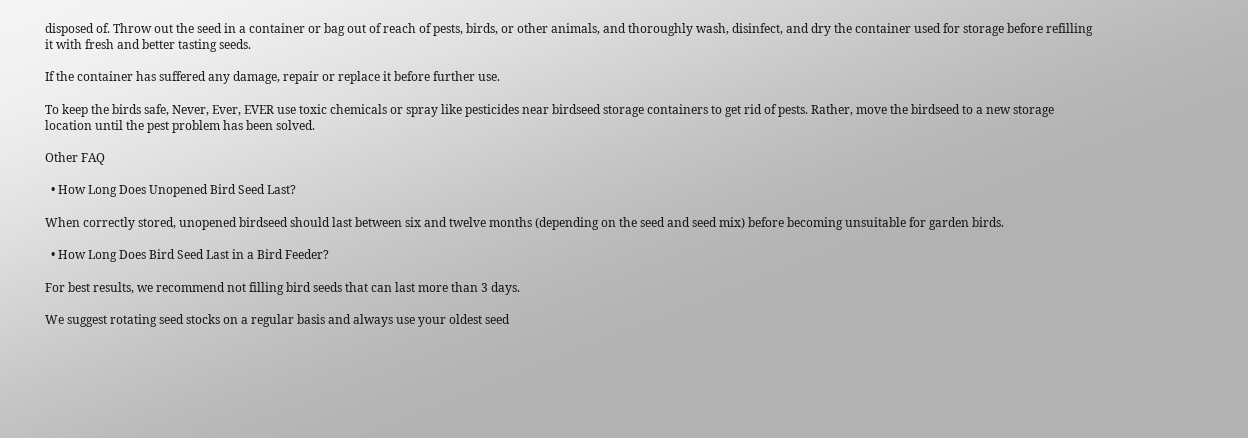disposed of. Throw out the seed in a container or bag out of reach of pests, birds, or other animals, and thoroughly wash, disinfect, and dry the container used for storage before refilling it with fresh and better tasting seeds.

If the container has suffered any damage, repair or replace it before further use.

To keep the birds safe, Never, Ever, EVER use toxic chemicals or spray like pesticides near birdseed storage containers to get rid of pests. Rather, move the birdseed to a new storage location until the pest problem has been solved.

Other FAQ

  • How Long Does Unopened Bird Seed Last?

When correctly stored, unopened birdseed should last between six and twelve months (depending on the seed and seed mix) before becoming unsuitable for garden birds.

  • How Long Does Bird Seed Last in a Bird Feeder?

For best results, we recommend not filling bird seeds that can last more than 3 days.

We suggest rotating seed stocks on a regular basis and always use your oldest seed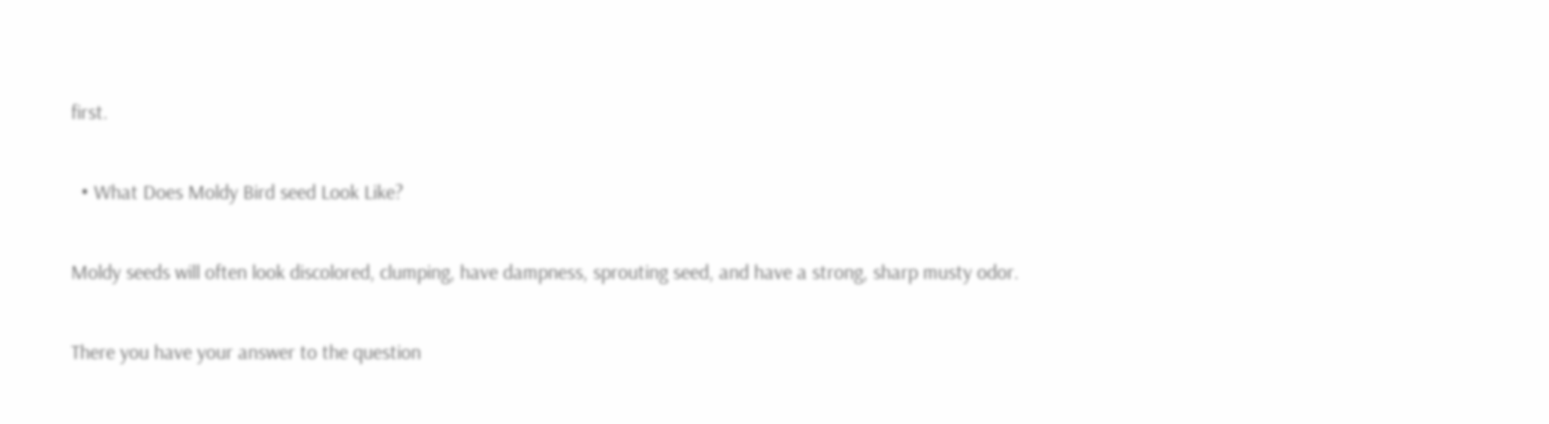first.

  • What Does Moldy Bird seed Look Like?

Moldy seeds will often look discolored, clumping, have dampness, sprouting seed, and have a strong, sharp musty odor.

There you have your answer to the question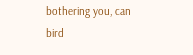bothering you, can bird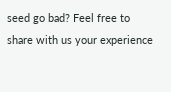seed go bad? Feel free to share with us your experience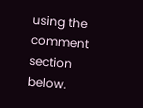using the comment section below.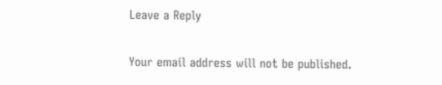Leave a Reply

Your email address will not be published.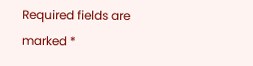Required fields are marked *